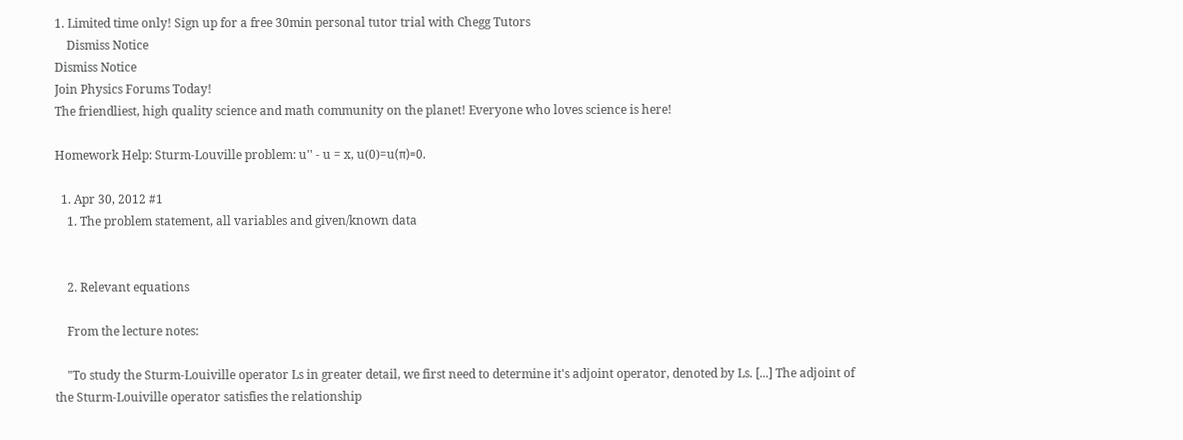1. Limited time only! Sign up for a free 30min personal tutor trial with Chegg Tutors
    Dismiss Notice
Dismiss Notice
Join Physics Forums Today!
The friendliest, high quality science and math community on the planet! Everyone who loves science is here!

Homework Help: Sturm-Louville problem: u'' - u = x, u(0)=u(π)=0.

  1. Apr 30, 2012 #1
    1. The problem statement, all variables and given/known data


    2. Relevant equations

    From the lecture notes:

    "To study the Sturm-Louiville operator Ls in greater detail, we first need to determine it's adjoint operator, denoted by Ls. [...] The adjoint of the Sturm-Louiville operator satisfies the relationship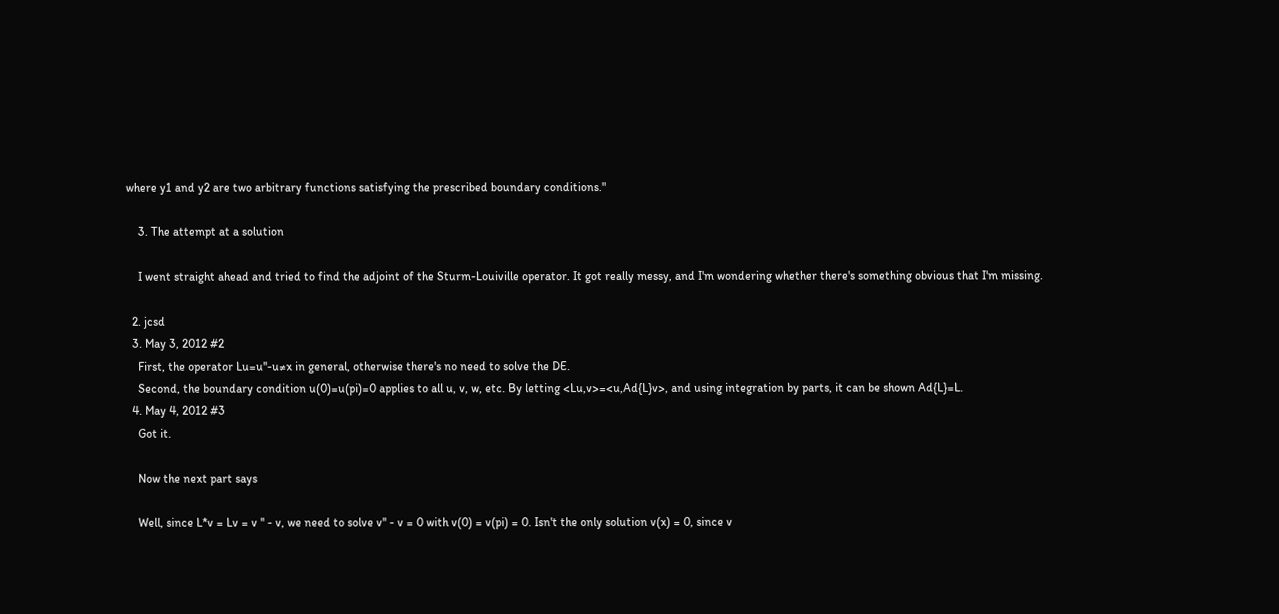where y1 and y2 are two arbitrary functions satisfying the prescribed boundary conditions."

    3. The attempt at a solution

    I went straight ahead and tried to find the adjoint of the Sturm-Louiville operator. It got really messy, and I'm wondering whether there's something obvious that I'm missing.

  2. jcsd
  3. May 3, 2012 #2
    First, the operator Lu=u''-u≠x in general, otherwise there's no need to solve the DE.
    Second, the boundary condition u(0)=u(pi)=0 applies to all u, v, w, etc. By letting <Lu,v>=<u,Ad{L}v>, and using integration by parts, it can be shown Ad{L}=L.
  4. May 4, 2012 #3
    Got it.

    Now the next part says

    Well, since L*v = Lv = v '' - v, we need to solve v'' - v = 0 with v(0) = v(pi) = 0. Isn't the only solution v(x) = 0, since v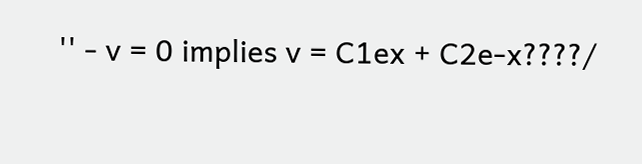'' - v = 0 implies v = C1ex + C2e-x????/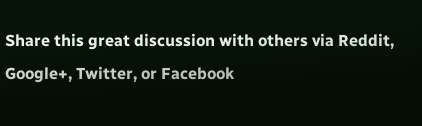Share this great discussion with others via Reddit, Google+, Twitter, or Facebook